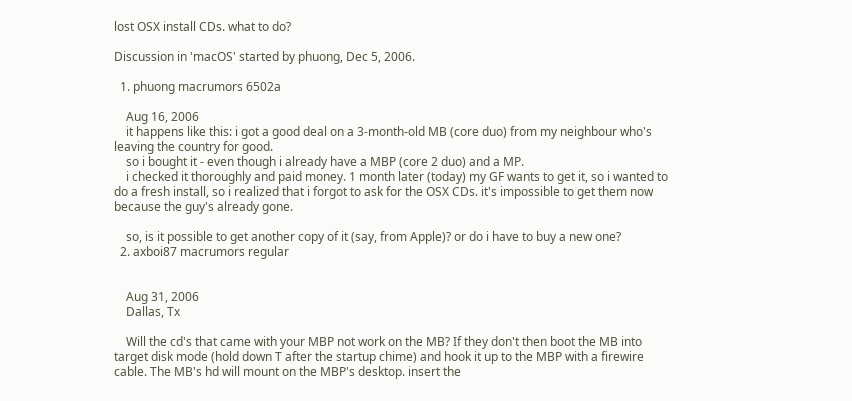lost OSX install CDs. what to do?

Discussion in 'macOS' started by phuong, Dec 5, 2006.

  1. phuong macrumors 6502a

    Aug 16, 2006
    it happens like this: i got a good deal on a 3-month-old MB (core duo) from my neighbour who's leaving the country for good.
    so i bought it - even though i already have a MBP (core 2 duo) and a MP.
    i checked it thoroughly and paid money. 1 month later (today) my GF wants to get it, so i wanted to do a fresh install, so i realized that i forgot to ask for the OSX CDs. it's impossible to get them now because the guy's already gone.

    so, is it possible to get another copy of it (say, from Apple)? or do i have to buy a new one?
  2. axboi87 macrumors regular


    Aug 31, 2006
    Dallas, Tx

    Will the cd's that came with your MBP not work on the MB? If they don't then boot the MB into target disk mode (hold down T after the startup chime) and hook it up to the MBP with a firewire cable. The MB's hd will mount on the MBP's desktop. insert the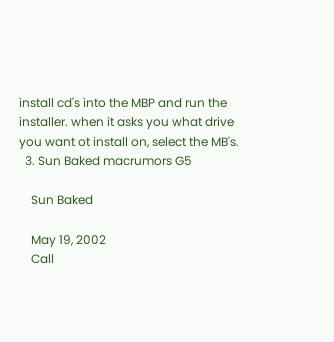install cd's into the MBP and run the installer. when it asks you what drive you want ot install on, select the MB's.
  3. Sun Baked macrumors G5

    Sun Baked

    May 19, 2002
    Call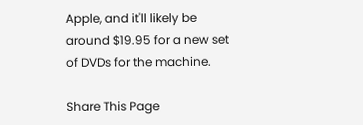Apple, and it'll likely be around $19.95 for a new set of DVDs for the machine.

Share This Page